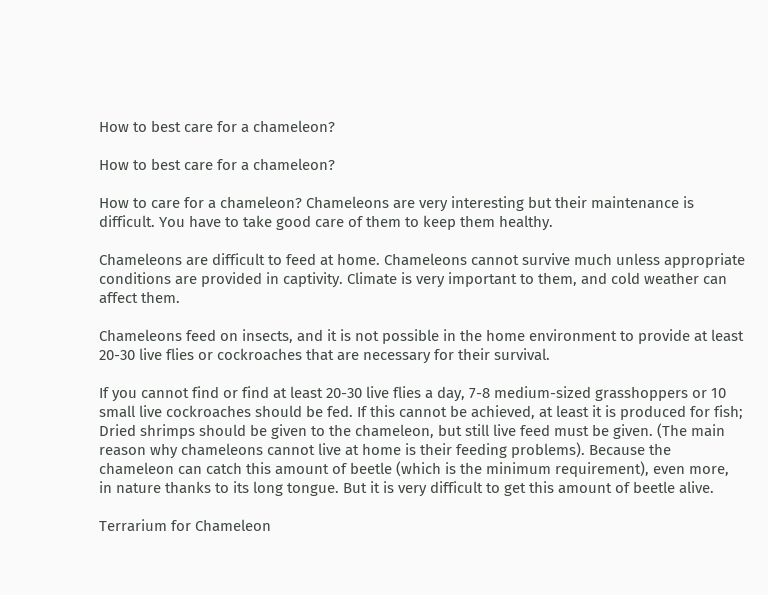How to best care for a chameleon?

How to best care for a chameleon?

How to care for a chameleon? Chameleons are very interesting but their maintenance is difficult. You have to take good care of them to keep them healthy.

Chameleons are difficult to feed at home. Chameleons cannot survive much unless appropriate conditions are provided in captivity. Climate is very important to them, and cold weather can affect them.

Chameleons feed on insects, and it is not possible in the home environment to provide at least 20-30 live flies or cockroaches that are necessary for their survival.

If you cannot find or find at least 20-30 live flies a day, 7-8 medium-sized grasshoppers or 10 small live cockroaches should be fed. If this cannot be achieved, at least it is produced for fish; Dried shrimps should be given to the chameleon, but still live feed must be given. (The main reason why chameleons cannot live at home is their feeding problems). Because the chameleon can catch this amount of beetle (which is the minimum requirement), even more, in nature thanks to its long tongue. But it is very difficult to get this amount of beetle alive.

Terrarium for Chameleon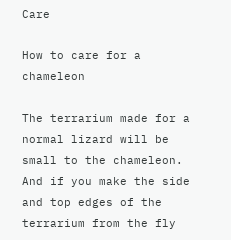Care

How to care for a chameleon

The terrarium made for a normal lizard will be small to the chameleon. And if you make the side and top edges of the terrarium from the fly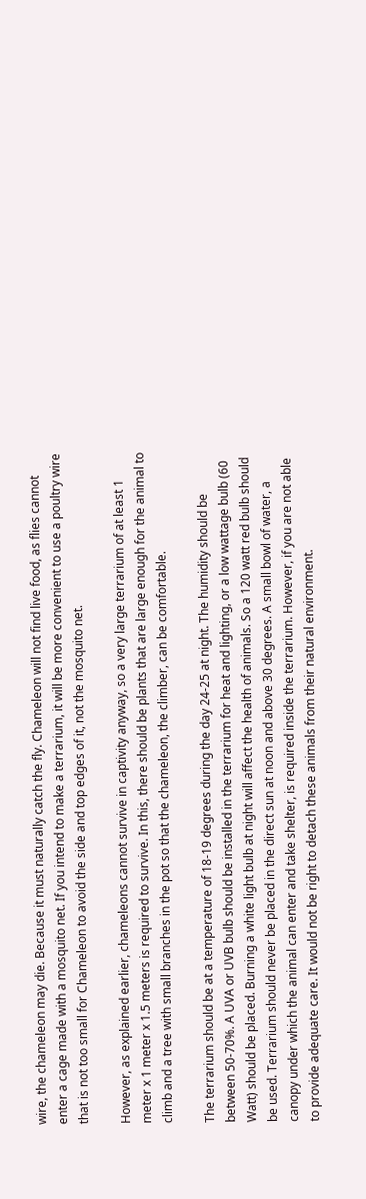wire, the chameleon may die. Because it must naturally catch the fly. Chameleon will not find live food, as flies cannot enter a cage made with a mosquito net. If you intend to make a terrarium, it will be more convenient to use a poultry wire that is not too small for Chameleon to avoid the side and top edges of it, not the mosquito net.

However, as explained earlier, chameleons cannot survive in captivity anyway, so a very large terrarium of at least 1 meter x 1 meter x 1.5 meters is required to survive. In this, there should be plants that are large enough for the animal to climb and a tree with small branches in the pot so that the chameleon, the climber, can be comfortable.

The terrarium should be at a temperature of 18-19 degrees during the day 24-25 at night. The humidity should be between 50-70%. A UVA or UVB bulb should be installed in the terrarium for heat and lighting, or a low wattage bulb (60 Watt) should be placed. Burning a white light bulb at night will affect the health of animals. So a 120 watt red bulb should be used. Terrarium should never be placed in the direct sun at noon and above 30 degrees. A small bowl of water, a canopy under which the animal can enter and take shelter, is required inside the terrarium. However, if you are not able to provide adequate care. It would not be right to detach these animals from their natural environment.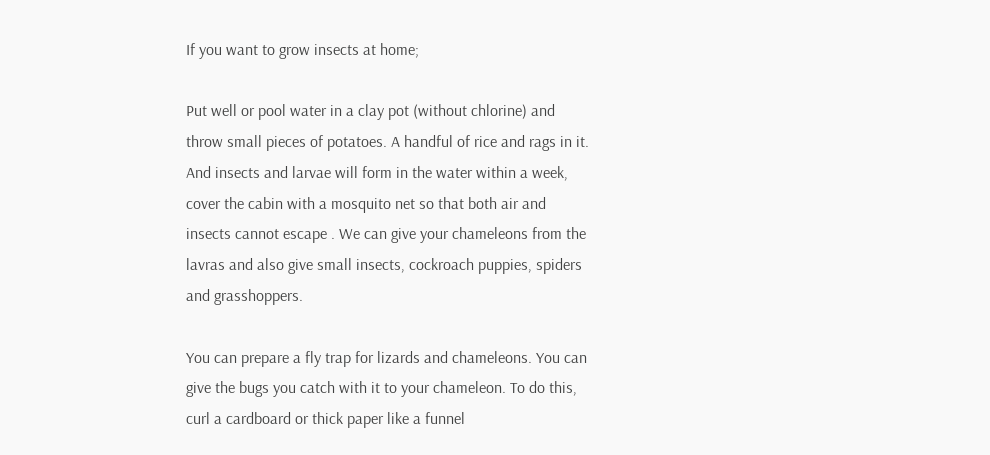If you want to grow insects at home;

Put well or pool water in a clay pot (without chlorine) and throw small pieces of potatoes. A handful of rice and rags in it. And insects and larvae will form in the water within a week, cover the cabin with a mosquito net so that both air and insects cannot escape . We can give your chameleons from the lavras and also give small insects, cockroach puppies, spiders and grasshoppers.

You can prepare a fly trap for lizards and chameleons. You can give the bugs you catch with it to your chameleon. To do this, curl a cardboard or thick paper like a funnel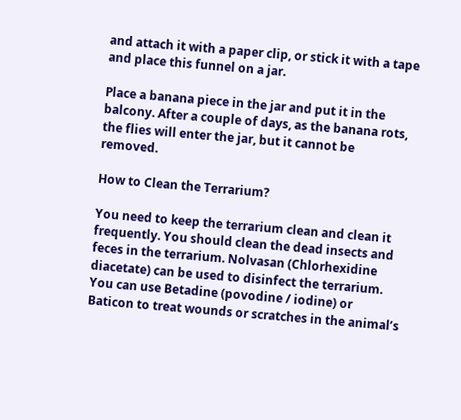and attach it with a paper clip, or stick it with a tape and place this funnel on a jar.

Place a banana piece in the jar and put it in the balcony. After a couple of days, as the banana rots, the flies will enter the jar, but it cannot be removed.

How to Clean the Terrarium?

You need to keep the terrarium clean and clean it frequently. You should clean the dead insects and feces in the terrarium. Nolvasan (Chlorhexidine diacetate) can be used to disinfect the terrarium. You can use Betadine (povodine / iodine) or Baticon to treat wounds or scratches in the animal’s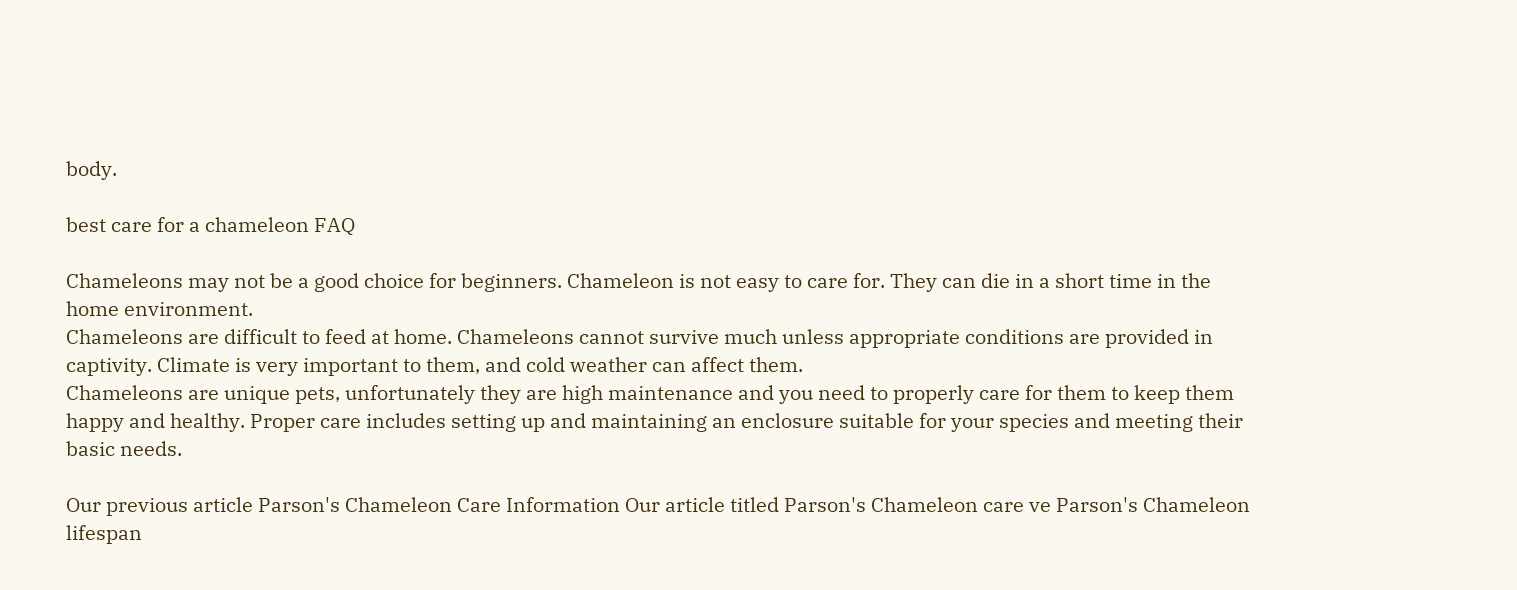body.

best care for a chameleon FAQ

Chameleons may not be a good choice for beginners. Chameleon is not easy to care for. They can die in a short time in the home environment.
Chameleons are difficult to feed at home. Chameleons cannot survive much unless appropriate conditions are provided in captivity. Climate is very important to them, and cold weather can affect them.
Chameleons are unique pets, unfortunately they are high maintenance and you need to properly care for them to keep them happy and healthy. Proper care includes setting up and maintaining an enclosure suitable for your species and meeting their basic needs.

Our previous article Parson's Chameleon Care Information Our article titled Parson's Chameleon care ve Parson's Chameleon lifespan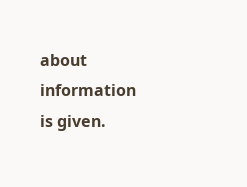about information is given.